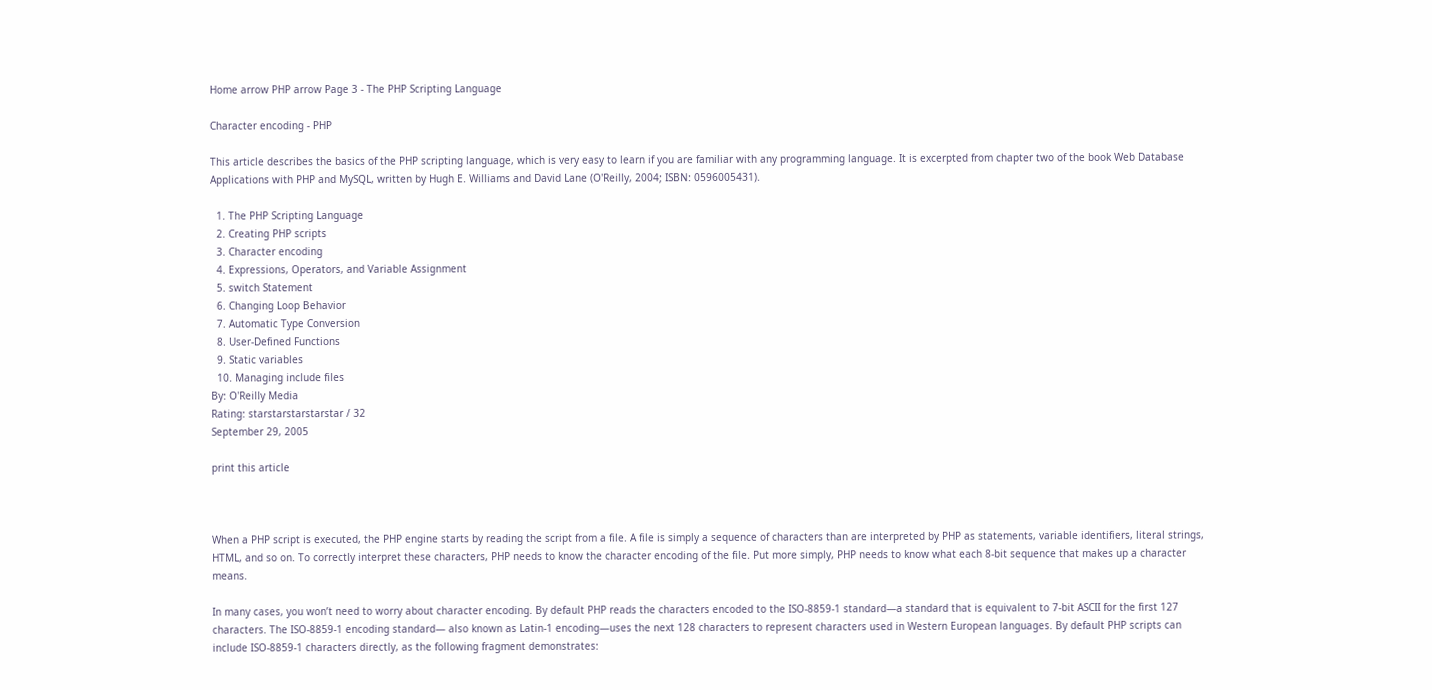Home arrow PHP arrow Page 3 - The PHP Scripting Language

Character encoding - PHP

This article describes the basics of the PHP scripting language, which is very easy to learn if you are familiar with any programming language. It is excerpted from chapter two of the book Web Database Applications with PHP and MySQL, written by Hugh E. Williams and David Lane (O'Reilly, 2004; ISBN: 0596005431).

  1. The PHP Scripting Language
  2. Creating PHP scripts
  3. Character encoding
  4. Expressions, Operators, and Variable Assignment
  5. switch Statement
  6. Changing Loop Behavior
  7. Automatic Type Conversion
  8. User-Defined Functions
  9. Static variables
  10. Managing include files
By: O'Reilly Media
Rating: starstarstarstarstar / 32
September 29, 2005

print this article



When a PHP script is executed, the PHP engine starts by reading the script from a file. A file is simply a sequence of characters than are interpreted by PHP as statements, variable identifiers, literal strings, HTML, and so on. To correctly interpret these characters, PHP needs to know the character encoding of the file. Put more simply, PHP needs to know what each 8-bit sequence that makes up a character means.

In many cases, you won’t need to worry about character encoding. By default PHP reads the characters encoded to the ISO-8859-1 standard—a standard that is equivalent to 7-bit ASCII for the first 127 characters. The ISO-8859-1 encoding standard— also known as Latin-1 encoding—uses the next 128 characters to represent characters used in Western European languages. By default PHP scripts can include ISO-8859-1 characters directly, as the following fragment demonstrates: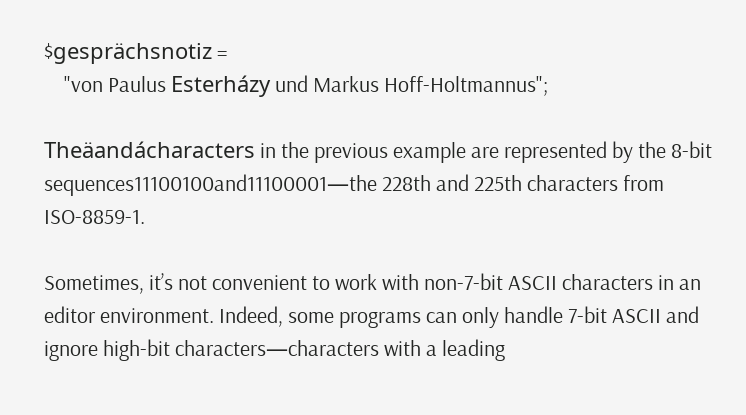$gesprächsnotiz =
    "von Paulus Esterházy und Markus Hoff-Holtmannus";

Theäandácharacters in the previous example are represented by the 8-bit sequences11100100and11100001—the 228th and 225th characters from ISO-8859-1.

Sometimes, it’s not convenient to work with non-7-bit ASCII characters in an editor environment. Indeed, some programs can only handle 7-bit ASCII and ignore high-bit characters—characters with a leading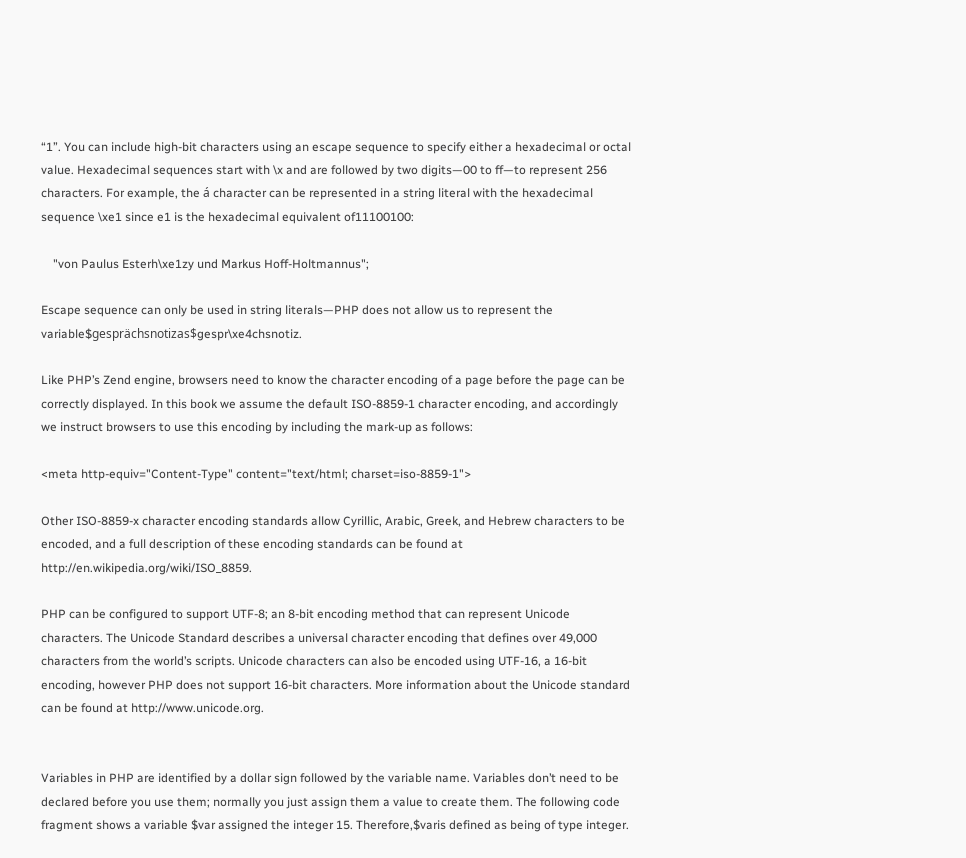“1”. You can include high-bit characters using an escape sequence to specify either a hexadecimal or octal value. Hexadecimal sequences start with \x and are followed by two digits—00 to ff—to represent 256 characters. For example, the á character can be represented in a string literal with the hexadecimal sequence \xe1 since e1 is the hexadecimal equivalent of11100100:

    "von Paulus Esterh\xe1zy und Markus Hoff-Holtmannus";

Escape sequence can only be used in string literals—PHP does not allow us to represent the variable$gesprächsnotizas$gespr\xe4chsnotiz.

Like PHP’s Zend engine, browsers need to know the character encoding of a page before the page can be correctly displayed. In this book we assume the default ISO-8859-1 character encoding, and accordingly we instruct browsers to use this encoding by including the mark-up as follows:

<meta http-equiv="Content-Type" content="text/html; charset=iso-8859-1">

Other ISO-8859-x character encoding standards allow Cyrillic, Arabic, Greek, and Hebrew characters to be encoded, and a full description of these encoding standards can be found at http://en.wikipedia.org/wiki/ISO_8859.

PHP can be configured to support UTF-8; an 8-bit encoding method that can represent Unicode characters. The Unicode Standard describes a universal character encoding that defines over 49,000 characters from the world’s scripts. Unicode characters can also be encoded using UTF-16, a 16-bit encoding, however PHP does not support 16-bit characters. More information about the Unicode standard can be found at http://www.unicode.org.


Variables in PHP are identified by a dollar sign followed by the variable name. Variables don’t need to be declared before you use them; normally you just assign them a value to create them. The following code fragment shows a variable $var assigned the integer 15. Therefore,$varis defined as being of type integer.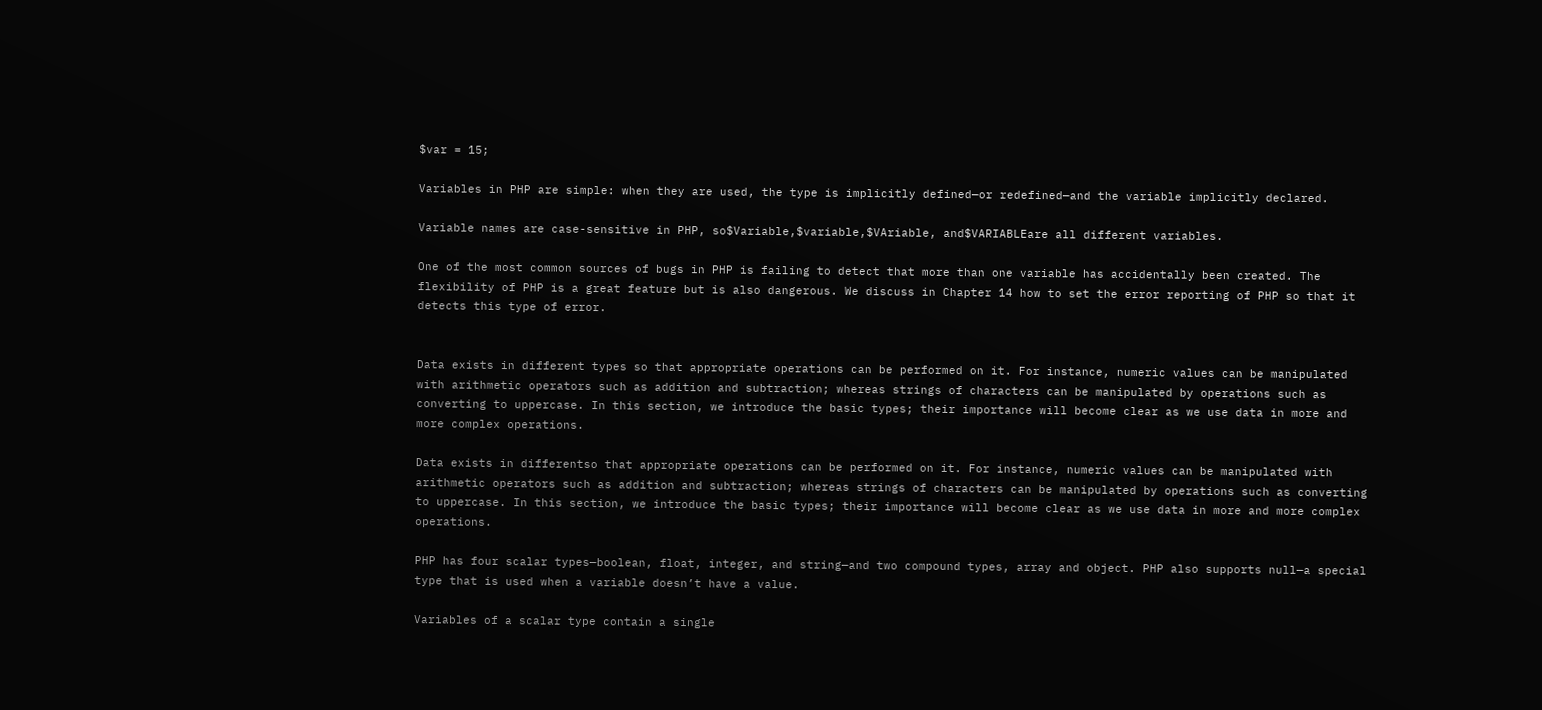$var = 15;

Variables in PHP are simple: when they are used, the type is implicitly defined—or redefined—and the variable implicitly declared.

Variable names are case-sensitive in PHP, so$Variable,$variable,$VAriable, and$VARIABLEare all different variables.

One of the most common sources of bugs in PHP is failing to detect that more than one variable has accidentally been created. The flexibility of PHP is a great feature but is also dangerous. We discuss in Chapter 14 how to set the error reporting of PHP so that it detects this type of error.


Data exists in different types so that appropriate operations can be performed on it. For instance, numeric values can be manipulated with arithmetic operators such as addition and subtraction; whereas strings of characters can be manipulated by operations such as converting to uppercase. In this section, we introduce the basic types; their importance will become clear as we use data in more and more complex operations.

Data exists in differentso that appropriate operations can be performed on it. For instance, numeric values can be manipulated with arithmetic operators such as addition and subtraction; whereas strings of characters can be manipulated by operations such as converting to uppercase. In this section, we introduce the basic types; their importance will become clear as we use data in more and more complex operations.

PHP has four scalar types—boolean, float, integer, and string—and two compound types, array and object. PHP also supports null—a special type that is used when a variable doesn’t have a value.

Variables of a scalar type contain a single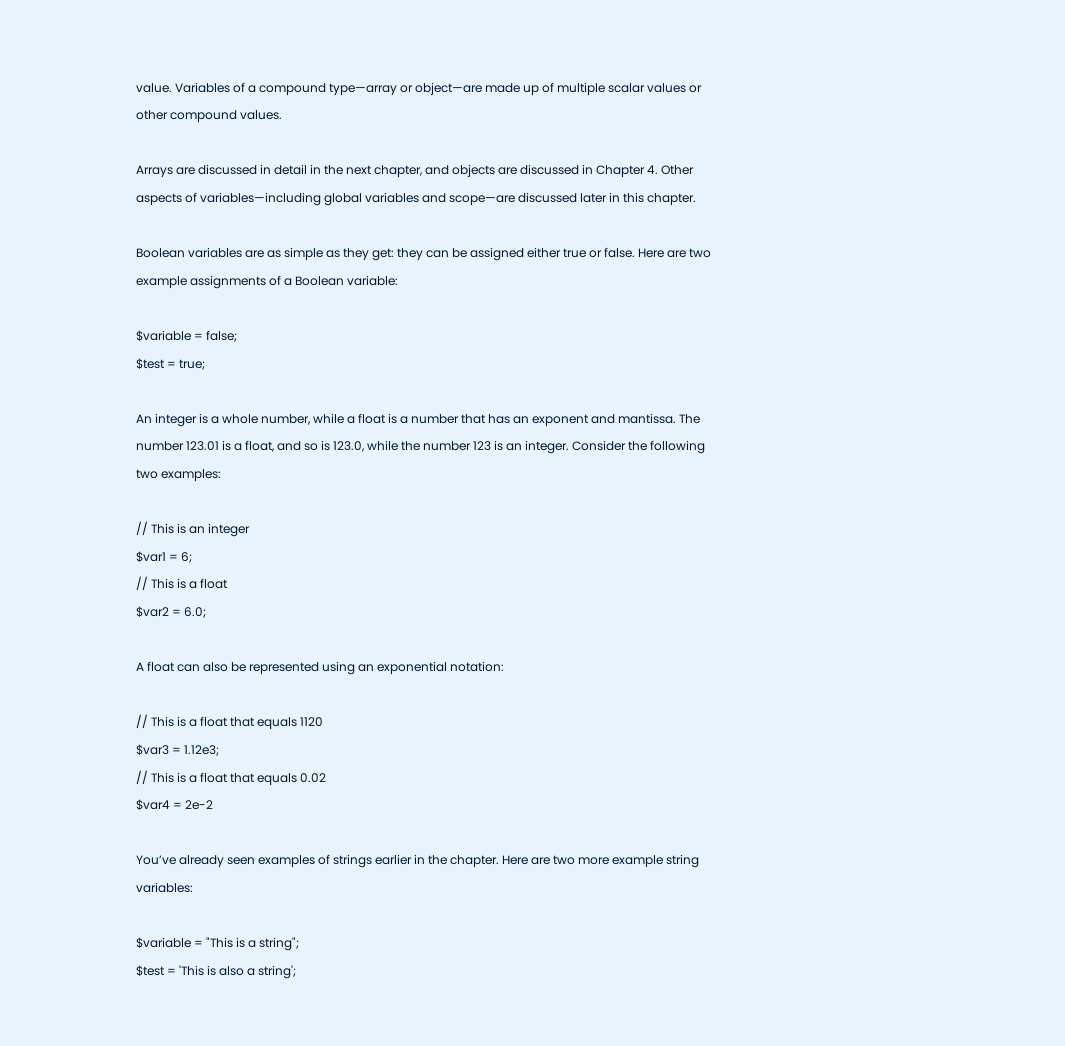value. Variables of a compound type—array or object—are made up of multiple scalar values or other compound values.

Arrays are discussed in detail in the next chapter, and objects are discussed in Chapter 4. Other aspects of variables—including global variables and scope—are discussed later in this chapter.

Boolean variables are as simple as they get: they can be assigned either true or false. Here are two example assignments of a Boolean variable:

$variable = false;
$test = true;

An integer is a whole number, while a float is a number that has an exponent and mantissa. The number 123.01 is a float, and so is 123.0, while the number 123 is an integer. Consider the following two examples:

// This is an integer
$var1 = 6;
// This is a float
$var2 = 6.0;

A float can also be represented using an exponential notation:

// This is a float that equals 1120
$var3 = 1.12e3;
// This is a float that equals 0.02
$var4 = 2e-2

You’ve already seen examples of strings earlier in the chapter. Here are two more example string variables:

$variable = "This is a string";
$test = 'This is also a string';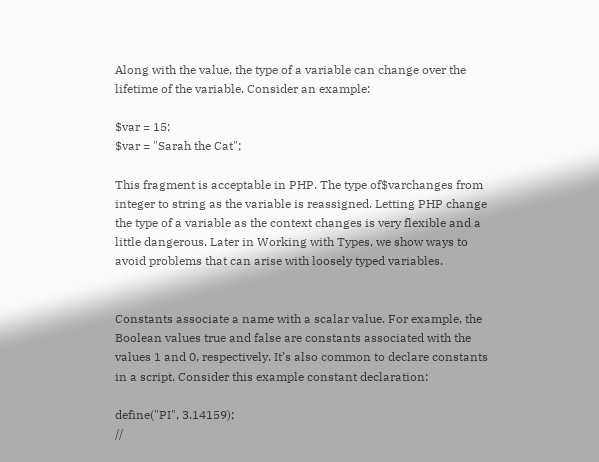Along with the value, the type of a variable can change over the lifetime of the variable. Consider an example:

$var = 15;
$var = "Sarah the Cat";

This fragment is acceptable in PHP. The type of$varchanges from integer to string as the variable is reassigned. Letting PHP change the type of a variable as the context changes is very flexible and a little dangerous. Later in Working with Types, we show ways to avoid problems that can arise with loosely typed variables.


Constants associate a name with a scalar value. For example, the Boolean values true and false are constants associated with the values 1 and 0, respectively. It’s also common to declare constants in a script. Consider this example constant declaration:

define("PI", 3.14159);
//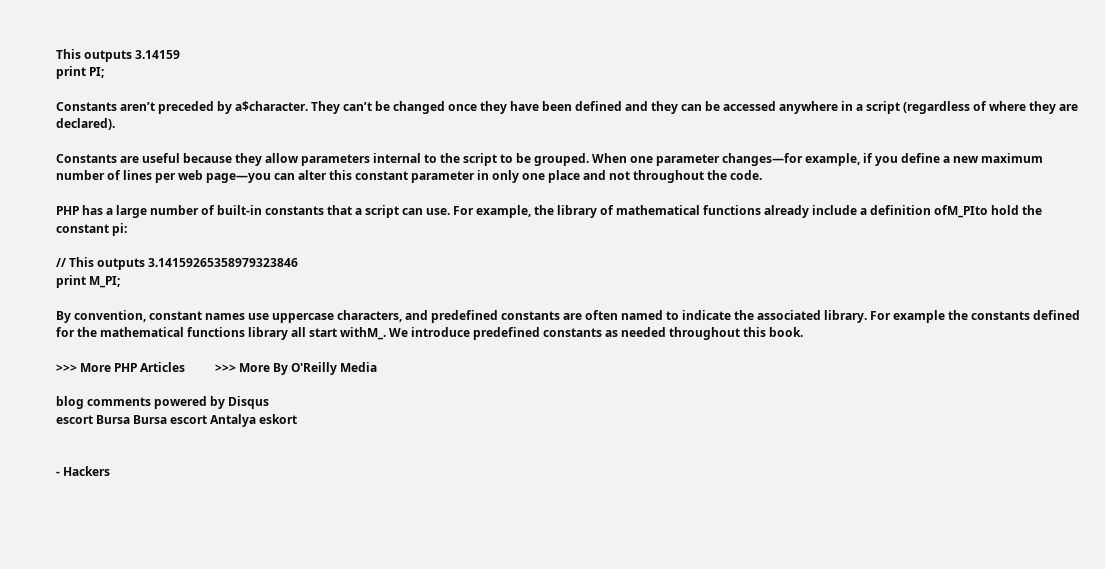This outputs 3.14159
print PI;

Constants aren’t preceded by a$character. They can’t be changed once they have been defined and they can be accessed anywhere in a script (regardless of where they are declared).

Constants are useful because they allow parameters internal to the script to be grouped. When one parameter changes—for example, if you define a new maximum number of lines per web page—you can alter this constant parameter in only one place and not throughout the code.

PHP has a large number of built-in constants that a script can use. For example, the library of mathematical functions already include a definition ofM_PIto hold the constant pi:

// This outputs 3.14159265358979323846
print M_PI;

By convention, constant names use uppercase characters, and predefined constants are often named to indicate the associated library. For example the constants defined for the mathematical functions library all start withM_. We introduce predefined constants as needed throughout this book.

>>> More PHP Articles          >>> More By O'Reilly Media

blog comments powered by Disqus
escort Bursa Bursa escort Antalya eskort


- Hackers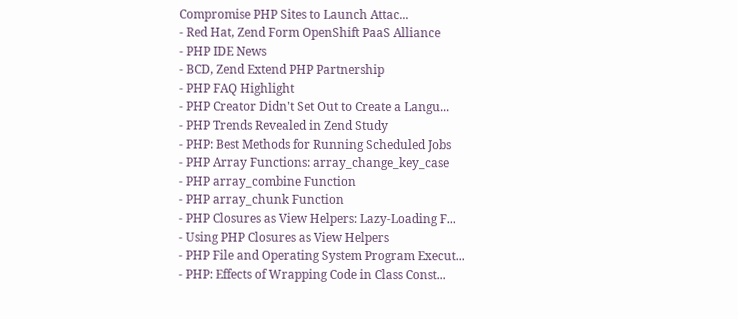Compromise PHP Sites to Launch Attac...
- Red Hat, Zend Form OpenShift PaaS Alliance
- PHP IDE News
- BCD, Zend Extend PHP Partnership
- PHP FAQ Highlight
- PHP Creator Didn't Set Out to Create a Langu...
- PHP Trends Revealed in Zend Study
- PHP: Best Methods for Running Scheduled Jobs
- PHP Array Functions: array_change_key_case
- PHP array_combine Function
- PHP array_chunk Function
- PHP Closures as View Helpers: Lazy-Loading F...
- Using PHP Closures as View Helpers
- PHP File and Operating System Program Execut...
- PHP: Effects of Wrapping Code in Class Const...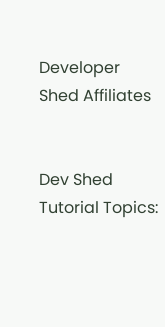Developer Shed Affiliates


Dev Shed Tutorial Topics: